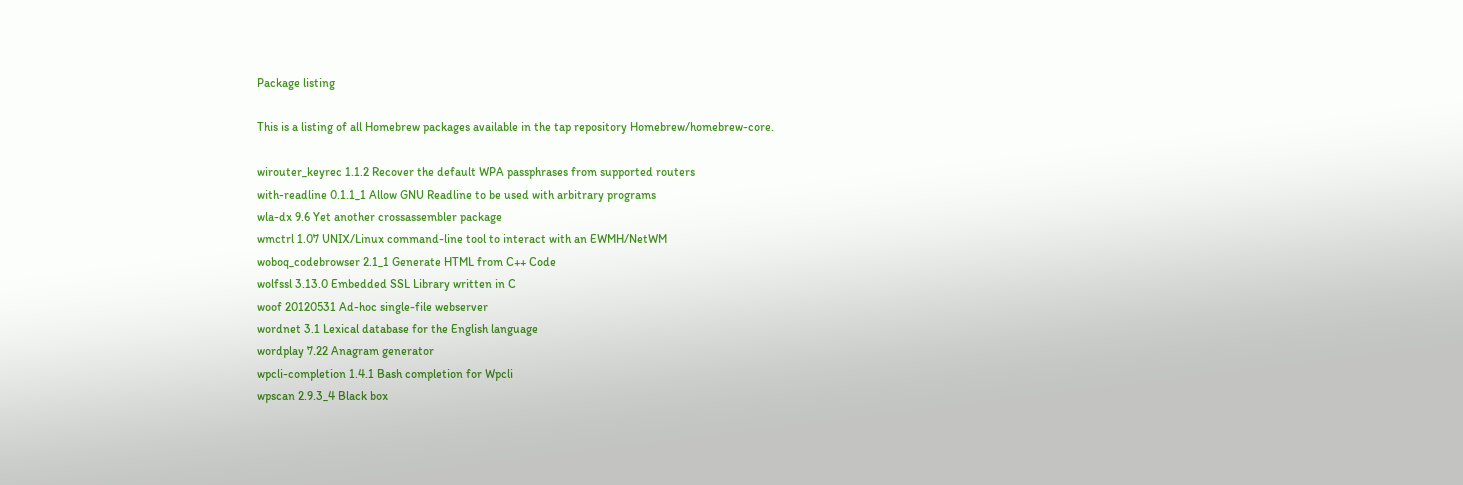Package listing

This is a listing of all Homebrew packages available in the tap repository Homebrew/homebrew-core.

wirouter_keyrec 1.1.2 Recover the default WPA passphrases from supported routers
with-readline 0.1.1_1 Allow GNU Readline to be used with arbitrary programs
wla-dx 9.6 Yet another crossassembler package
wmctrl 1.07 UNIX/Linux command-line tool to interact with an EWMH/NetWM
woboq_codebrowser 2.1_1 Generate HTML from C++ Code
wolfssl 3.13.0 Embedded SSL Library written in C
woof 20120531 Ad-hoc single-file webserver
wordnet 3.1 Lexical database for the English language
wordplay 7.22 Anagram generator
wpcli-completion 1.4.1 Bash completion for Wpcli
wpscan 2.9.3_4 Black box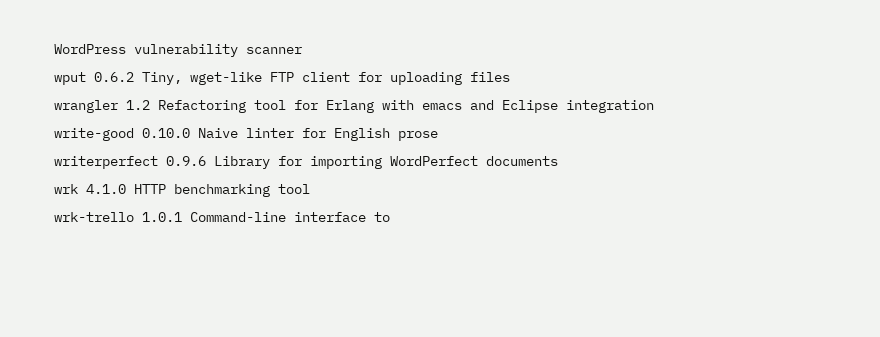WordPress vulnerability scanner
wput 0.6.2 Tiny, wget-like FTP client for uploading files
wrangler 1.2 Refactoring tool for Erlang with emacs and Eclipse integration
write-good 0.10.0 Naive linter for English prose
writerperfect 0.9.6 Library for importing WordPerfect documents
wrk 4.1.0 HTTP benchmarking tool
wrk-trello 1.0.1 Command-line interface to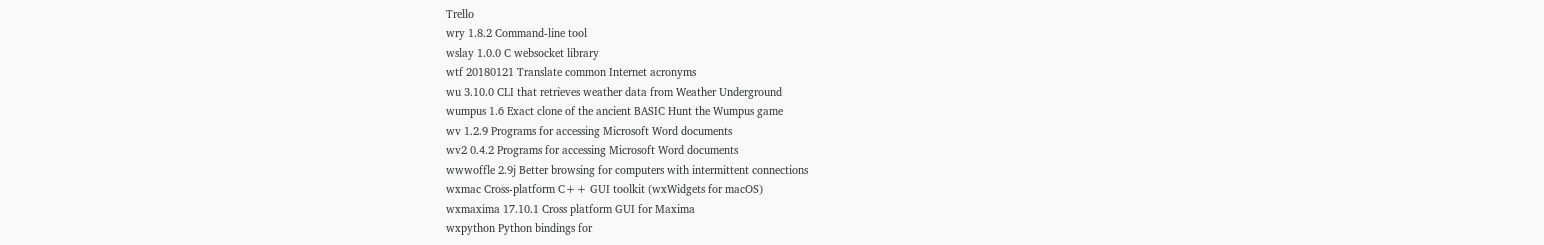Trello
wry 1.8.2 Command-line tool
wslay 1.0.0 C websocket library
wtf 20180121 Translate common Internet acronyms
wu 3.10.0 CLI that retrieves weather data from Weather Underground
wumpus 1.6 Exact clone of the ancient BASIC Hunt the Wumpus game
wv 1.2.9 Programs for accessing Microsoft Word documents
wv2 0.4.2 Programs for accessing Microsoft Word documents
wwwoffle 2.9j Better browsing for computers with intermittent connections
wxmac Cross-platform C++ GUI toolkit (wxWidgets for macOS)
wxmaxima 17.10.1 Cross platform GUI for Maxima
wxpython Python bindings for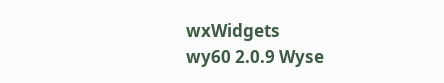wxWidgets
wy60 2.0.9 Wyse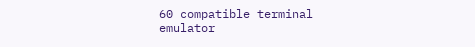60 compatible terminal emulator